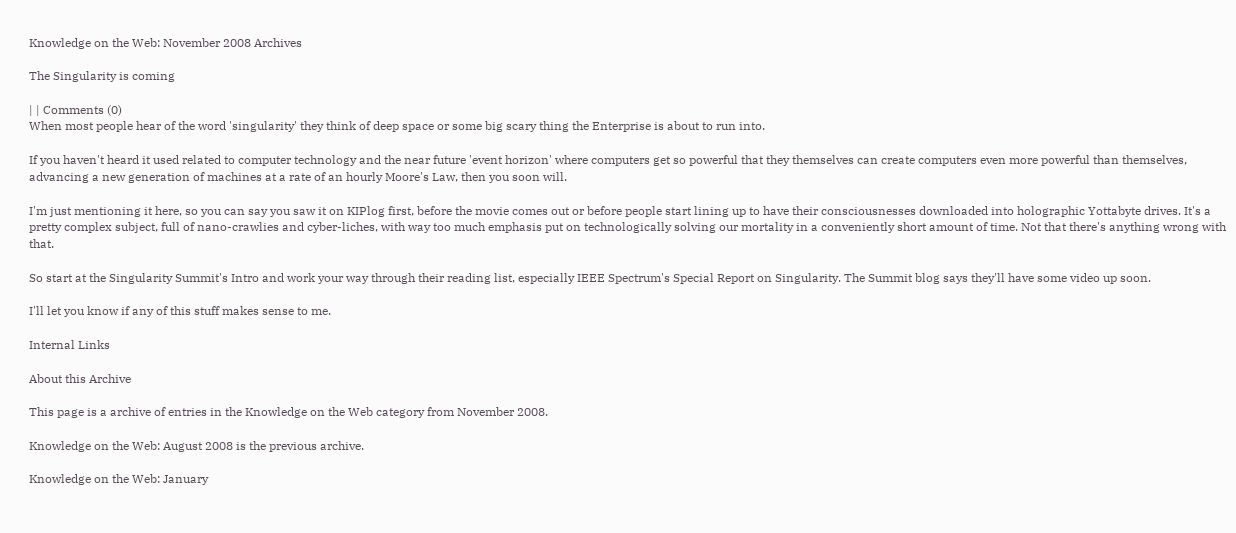Knowledge on the Web: November 2008 Archives

The Singularity is coming

| | Comments (0)
When most people hear of the word 'singularity' they think of deep space or some big scary thing the Enterprise is about to run into.

If you haven't heard it used related to computer technology and the near future 'event horizon' where computers get so powerful that they themselves can create computers even more powerful than themselves, advancing a new generation of machines at a rate of an hourly Moore's Law, then you soon will.

I'm just mentioning it here, so you can say you saw it on KIPlog first, before the movie comes out or before people start lining up to have their consciousnesses downloaded into holographic Yottabyte drives. It's a pretty complex subject, full of nano-crawlies and cyber-liches, with way too much emphasis put on technologically solving our mortality in a conveniently short amount of time. Not that there's anything wrong with that.

So start at the Singularity Summit's Intro and work your way through their reading list, especially IEEE Spectrum's Special Report on Singularity. The Summit blog says they'll have some video up soon.

I'll let you know if any of this stuff makes sense to me.

Internal Links

About this Archive

This page is a archive of entries in the Knowledge on the Web category from November 2008.

Knowledge on the Web: August 2008 is the previous archive.

Knowledge on the Web: January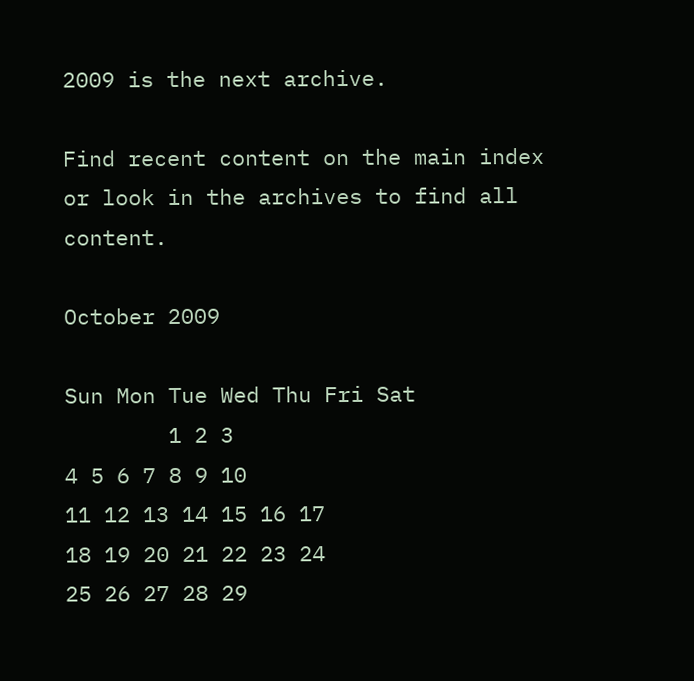2009 is the next archive.

Find recent content on the main index or look in the archives to find all content.

October 2009

Sun Mon Tue Wed Thu Fri Sat
        1 2 3
4 5 6 7 8 9 10
11 12 13 14 15 16 17
18 19 20 21 22 23 24
25 26 27 28 29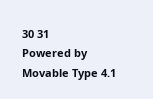30 31
Powered by Movable Type 4.1